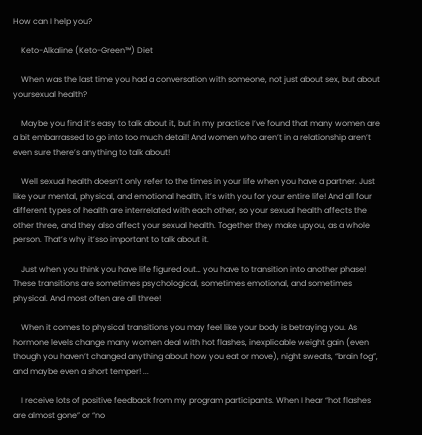How can I help you?

    Keto-Alkaline (Keto-Green™) Diet

    When was the last time you had a conversation with someone, not just about sex, but about yoursexual health?

    Maybe you find it’s easy to talk about it, but in my practice I’ve found that many women are a bit embarrassed to go into too much detail! And women who aren’t in a relationship aren’t even sure there’s anything to talk about!

    Well sexual health doesn’t only refer to the times in your life when you have a partner. Just like your mental, physical, and emotional health, it’s with you for your entire life! And all four different types of health are interrelated with each other, so your sexual health affects the other three, and they also affect your sexual health. Together they make upyou, as a whole person. That’s why it’sso important to talk about it.

    Just when you think you have life figured out… you have to transition into another phase! These transitions are sometimes psychological, sometimes emotional, and sometimes physical. And most often are all three!

    When it comes to physical transitions you may feel like your body is betraying you. As hormone levels change many women deal with hot flashes, inexplicable weight gain (even though you haven’t changed anything about how you eat or move), night sweats, “brain fog”, and maybe even a short temper! ...

    I receive lots of positive feedback from my program participants. When I hear “hot flashes are almost gone” or “no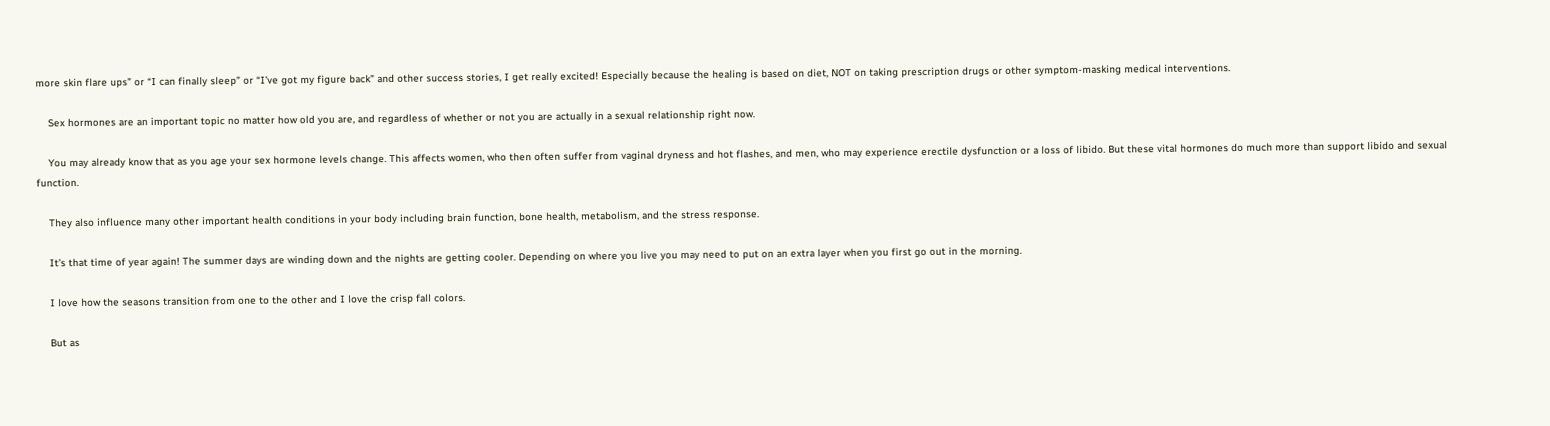more skin flare ups” or “I can finally sleep” or “I’ve got my figure back” and other success stories, I get really excited! Especially because the healing is based on diet, NOT on taking prescription drugs or other symptom-masking medical interventions.

    Sex hormones are an important topic no matter how old you are, and regardless of whether or not you are actually in a sexual relationship right now.

    You may already know that as you age your sex hormone levels change. This affects women, who then often suffer from vaginal dryness and hot flashes, and men, who may experience erectile dysfunction or a loss of libido. But these vital hormones do much more than support libido and sexual function.

    They also influence many other important health conditions in your body including brain function, bone health, metabolism, and the stress response.

    It’s that time of year again! The summer days are winding down and the nights are getting cooler. Depending on where you live you may need to put on an extra layer when you first go out in the morning.

    I love how the seasons transition from one to the other and I love the crisp fall colors.

    But as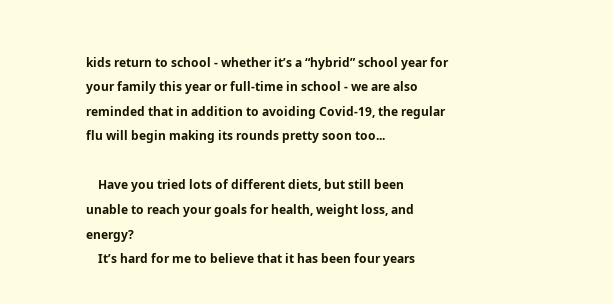kids return to school - whether it’s a “hybrid” school year for your family this year or full-time in school - we are also reminded that in addition to avoiding Covid-19, the regular flu will begin making its rounds pretty soon too...

    Have you tried lots of different diets, but still been unable to reach your goals for health, weight loss, and energy?
    It’s hard for me to believe that it has been four years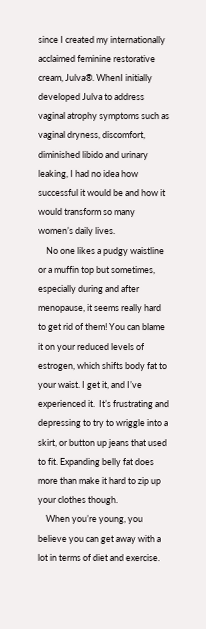since I created my internationally acclaimed feminine restorative cream, Julva®. WhenI initially developed Julva to address vaginal atrophy symptoms such as vaginal dryness, discomfort, diminished libido and urinary leaking, I had no idea how successful it would be and how it would transform so many women’s daily lives.
    No one likes a pudgy waistline or a muffin top but sometimes, especially during and after menopause, it seems really hard to get rid of them! You can blame it on your reduced levels of estrogen, which shifts body fat to your waist. I get it, and I’ve experienced it.  It’s frustrating and depressing to try to wriggle into a skirt, or button up jeans that used to fit. Expanding belly fat does more than make it hard to zip up your clothes though.
    When you’re young, you believe you can get away with a lot in terms of diet and exercise.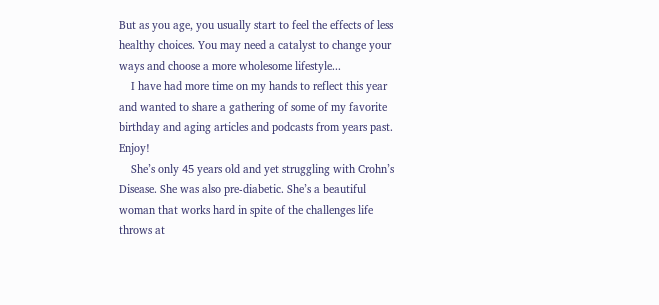But as you age, you usually start to feel the effects of less healthy choices. You may need a catalyst to change your ways and choose a more wholesome lifestyle...
    I have had more time on my hands to reflect this year and wanted to share a gathering of some of my favorite birthday and aging articles and podcasts from years past. Enjoy!
    She’s only 45 years old and yet struggling with Crohn’s Disease. She was also pre-diabetic. She’s a beautiful woman that works hard in spite of the challenges life throws at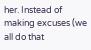her. Instead of making excuses (we all do that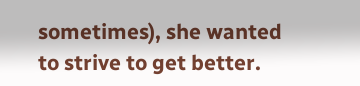sometimes), she wanted to strive to get better.